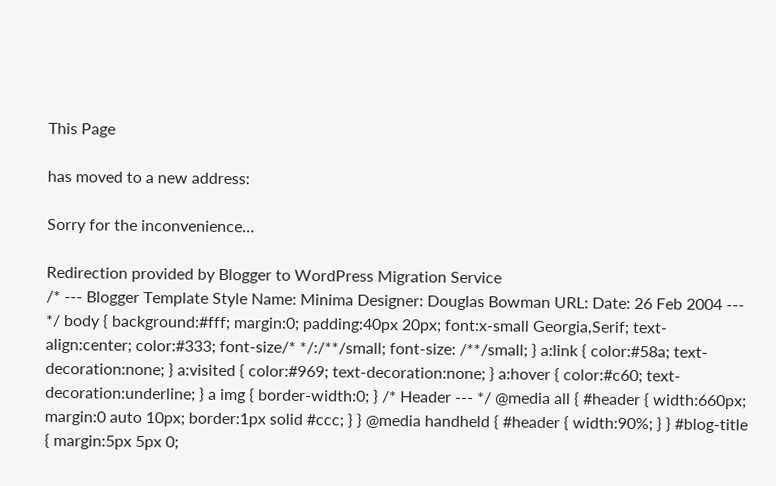This Page

has moved to a new address:

Sorry for the inconvenience…

Redirection provided by Blogger to WordPress Migration Service
/* --- Blogger Template Style Name: Minima Designer: Douglas Bowman URL: Date: 26 Feb 2004 --- */ body { background:#fff; margin:0; padding:40px 20px; font:x-small Georgia,Serif; text-align:center; color:#333; font-size/* */:/**/small; font-size: /**/small; } a:link { color:#58a; text-decoration:none; } a:visited { color:#969; text-decoration:none; } a:hover { color:#c60; text-decoration:underline; } a img { border-width:0; } /* Header --- */ @media all { #header { width:660px; margin:0 auto 10px; border:1px solid #ccc; } } @media handheld { #header { width:90%; } } #blog-title { margin:5px 5px 0;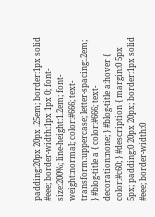padding:20px 20px .25em; border:1px solid #eee; border-width:1px 1px 0; font-size:200%; line-height:1.2em; font-weight:normal; color:#666; text-transform:uppercase; letter-spacing:.2em; } #blog-title a { color:#666; text-decoration:none; } #blog-title a:hover { color:#c60; } #description { margin:0 5px 5px; padding:0 20px 20px; border:1px solid #eee; border-width:0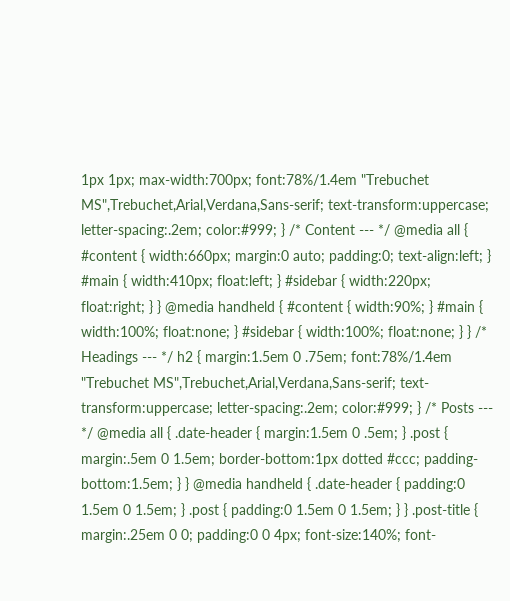1px 1px; max-width:700px; font:78%/1.4em "Trebuchet MS",Trebuchet,Arial,Verdana,Sans-serif; text-transform:uppercase; letter-spacing:.2em; color:#999; } /* Content --- */ @media all { #content { width:660px; margin:0 auto; padding:0; text-align:left; } #main { width:410px; float:left; } #sidebar { width:220px; float:right; } } @media handheld { #content { width:90%; } #main { width:100%; float:none; } #sidebar { width:100%; float:none; } } /* Headings --- */ h2 { margin:1.5em 0 .75em; font:78%/1.4em "Trebuchet MS",Trebuchet,Arial,Verdana,Sans-serif; text-transform:uppercase; letter-spacing:.2em; color:#999; } /* Posts --- */ @media all { .date-header { margin:1.5em 0 .5em; } .post { margin:.5em 0 1.5em; border-bottom:1px dotted #ccc; padding-bottom:1.5em; } } @media handheld { .date-header { padding:0 1.5em 0 1.5em; } .post { padding:0 1.5em 0 1.5em; } } .post-title { margin:.25em 0 0; padding:0 0 4px; font-size:140%; font-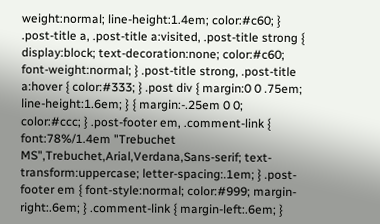weight:normal; line-height:1.4em; color:#c60; } .post-title a, .post-title a:visited, .post-title strong { display:block; text-decoration:none; color:#c60; font-weight:normal; } .post-title strong, .post-title a:hover { color:#333; } .post div { margin:0 0 .75em; line-height:1.6em; } { margin:-.25em 0 0; color:#ccc; } .post-footer em, .comment-link { font:78%/1.4em "Trebuchet MS",Trebuchet,Arial,Verdana,Sans-serif; text-transform:uppercase; letter-spacing:.1em; } .post-footer em { font-style:normal; color:#999; margin-right:.6em; } .comment-link { margin-left:.6em; }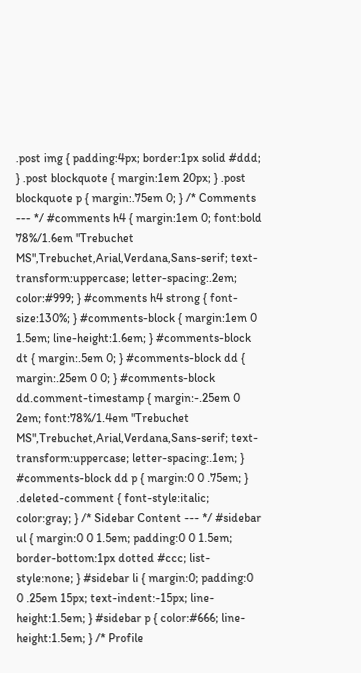.post img { padding:4px; border:1px solid #ddd; } .post blockquote { margin:1em 20px; } .post blockquote p { margin:.75em 0; } /* Comments --- */ #comments h4 { margin:1em 0; font:bold 78%/1.6em "Trebuchet MS",Trebuchet,Arial,Verdana,Sans-serif; text-transform:uppercase; letter-spacing:.2em; color:#999; } #comments h4 strong { font-size:130%; } #comments-block { margin:1em 0 1.5em; line-height:1.6em; } #comments-block dt { margin:.5em 0; } #comments-block dd { margin:.25em 0 0; } #comments-block dd.comment-timestamp { margin:-.25em 0 2em; font:78%/1.4em "Trebuchet MS",Trebuchet,Arial,Verdana,Sans-serif; text-transform:uppercase; letter-spacing:.1em; } #comments-block dd p { margin:0 0 .75em; } .deleted-comment { font-style:italic; color:gray; } /* Sidebar Content --- */ #sidebar ul { margin:0 0 1.5em; padding:0 0 1.5em; border-bottom:1px dotted #ccc; list-style:none; } #sidebar li { margin:0; padding:0 0 .25em 15px; text-indent:-15px; line-height:1.5em; } #sidebar p { color:#666; line-height:1.5em; } /* Profile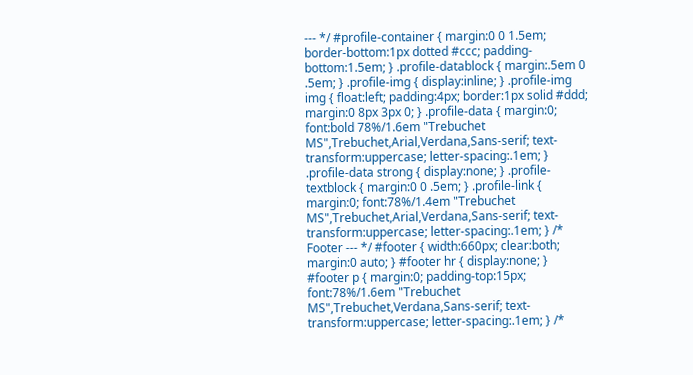--- */ #profile-container { margin:0 0 1.5em; border-bottom:1px dotted #ccc; padding-bottom:1.5em; } .profile-datablock { margin:.5em 0 .5em; } .profile-img { display:inline; } .profile-img img { float:left; padding:4px; border:1px solid #ddd; margin:0 8px 3px 0; } .profile-data { margin:0; font:bold 78%/1.6em "Trebuchet MS",Trebuchet,Arial,Verdana,Sans-serif; text-transform:uppercase; letter-spacing:.1em; } .profile-data strong { display:none; } .profile-textblock { margin:0 0 .5em; } .profile-link { margin:0; font:78%/1.4em "Trebuchet MS",Trebuchet,Arial,Verdana,Sans-serif; text-transform:uppercase; letter-spacing:.1em; } /* Footer --- */ #footer { width:660px; clear:both; margin:0 auto; } #footer hr { display:none; } #footer p { margin:0; padding-top:15px; font:78%/1.6em "Trebuchet MS",Trebuchet,Verdana,Sans-serif; text-transform:uppercase; letter-spacing:.1em; } /*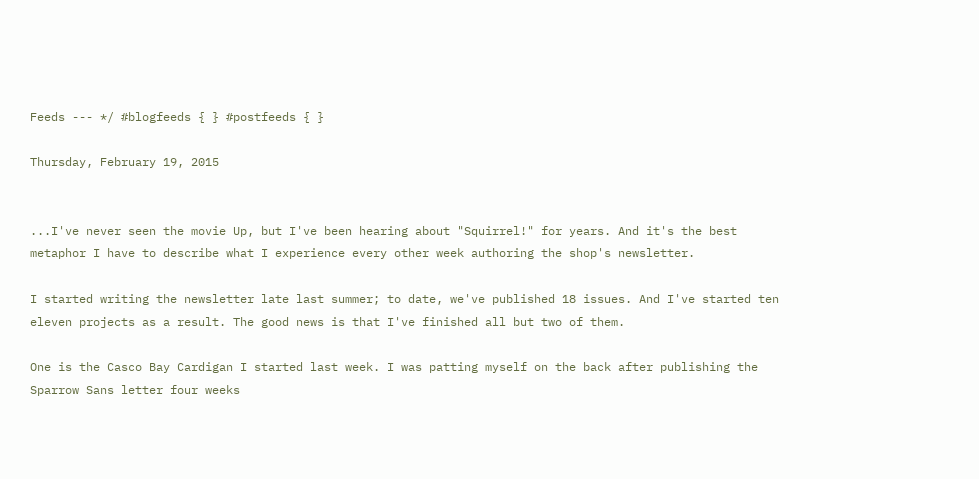Feeds --- */ #blogfeeds { } #postfeeds { }

Thursday, February 19, 2015


...I've never seen the movie Up, but I've been hearing about "Squirrel!" for years. And it's the best metaphor I have to describe what I experience every other week authoring the shop's newsletter.

I started writing the newsletter late last summer; to date, we've published 18 issues. And I've started ten eleven projects as a result. The good news is that I've finished all but two of them.

One is the Casco Bay Cardigan I started last week. I was patting myself on the back after publishing the Sparrow Sans letter four weeks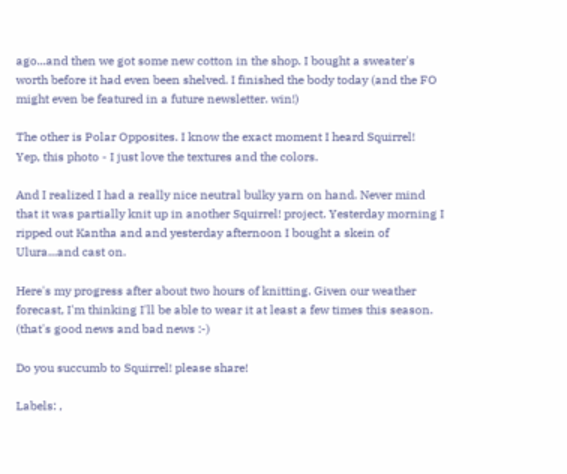ago...and then we got some new cotton in the shop. I bought a sweater's worth before it had even been shelved. I finished the body today (and the FO might even be featured in a future newsletter. win!)

The other is Polar Opposites. I know the exact moment I heard Squirrel!
Yep, this photo - I just love the textures and the colors.

And I realized I had a really nice neutral bulky yarn on hand. Never mind that it was partially knit up in another Squirrel! project. Yesterday morning I ripped out Kantha and and yesterday afternoon I bought a skein of Ulura...and cast on.

Here's my progress after about two hours of knitting. Given our weather forecast, I'm thinking I'll be able to wear it at least a few times this season. (that's good news and bad news :-)

Do you succumb to Squirrel! please share!

Labels: ,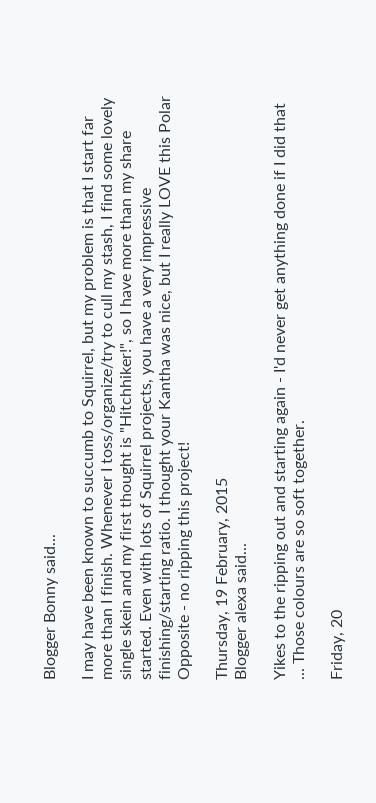Blogger Bonny said...

I may have been known to succumb to Squirrel, but my problem is that I start far more than I finish. Whenever I toss/organize/try to cull my stash, I find some lovely single skein and my first thought is "Hitchhiker!", so I have more than my share started. Even with lots of Squirrel projects, you have a very impressive finishing/starting ratio. I thought your Kantha was nice, but I really LOVE this Polar Opposite - no ripping this project!

Thursday, 19 February, 2015
Blogger alexa said...

Yikes to the ripping out and starting again - I'd never get anything done if I did that ... Those colours are so soft together.

Friday, 20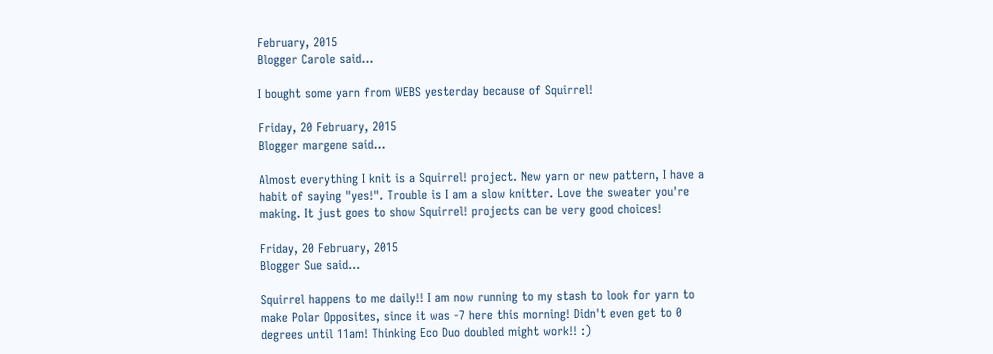February, 2015
Blogger Carole said...

I bought some yarn from WEBS yesterday because of Squirrel!

Friday, 20 February, 2015
Blogger margene said...

Almost everything I knit is a Squirrel! project. New yarn or new pattern, I have a habit of saying "yes!". Trouble is I am a slow knitter. Love the sweater you're making. It just goes to show Squirrel! projects can be very good choices!

Friday, 20 February, 2015
Blogger Sue said...

Squirrel happens to me daily!! I am now running to my stash to look for yarn to make Polar Opposites, since it was -7 here this morning! Didn't even get to 0 degrees until 11am! Thinking Eco Duo doubled might work!! :)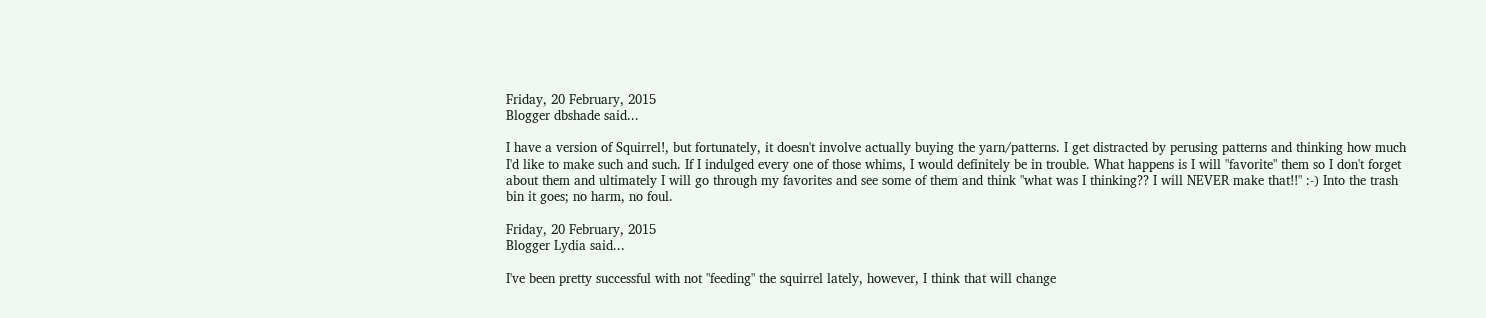Friday, 20 February, 2015
Blogger dbshade said...

I have a version of Squirrel!, but fortunately, it doesn't involve actually buying the yarn/patterns. I get distracted by perusing patterns and thinking how much I'd like to make such and such. If I indulged every one of those whims, I would definitely be in trouble. What happens is I will "favorite" them so I don't forget about them and ultimately I will go through my favorites and see some of them and think "what was I thinking?? I will NEVER make that!!" :-) Into the trash bin it goes; no harm, no foul.

Friday, 20 February, 2015
Blogger Lydia said...

I've been pretty successful with not "feeding" the squirrel lately, however, I think that will change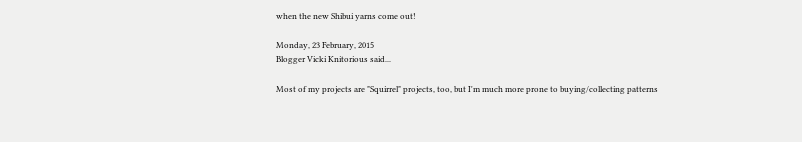when the new Shibui yarns come out!

Monday, 23 February, 2015
Blogger Vicki Knitorious said...

Most of my projects are "Squirrel" projects, too, but I'm much more prone to buying/collecting patterns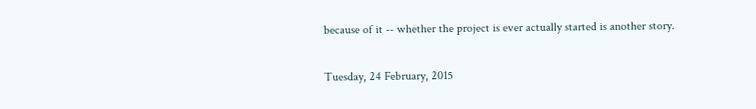because of it -- whether the project is ever actually started is another story.

Tuesday, 24 February, 2015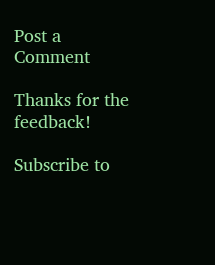Post a Comment

Thanks for the feedback!

Subscribe to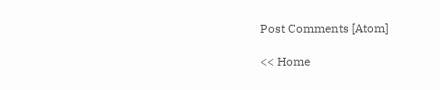Post Comments [Atom]

<< Home